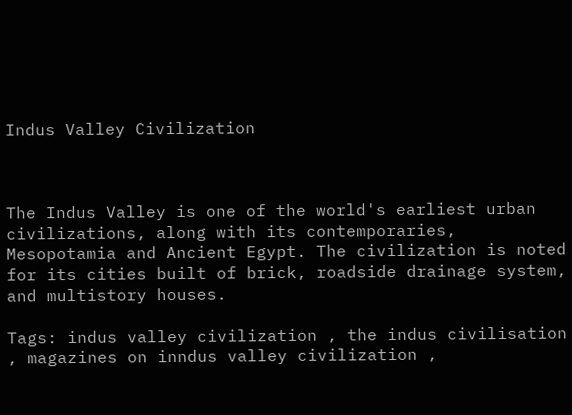Indus Valley Civilization



The Indus Valley is one of the world's earliest urban civilizations, along with its contemporaries, Mesopotamia and Ancient Egypt. The civilization is noted for its cities built of brick, roadside drainage system, and multistory houses.

Tags: indus valley civilization , the indus civilisation , magazines on inndus valley civilization ,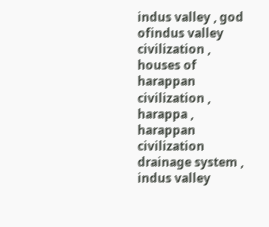indus valley , god ofindus valley civilization , houses of harappan civilization , harappa , harappan civilization drainage system , indus valley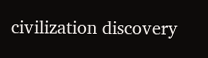civilization discovery